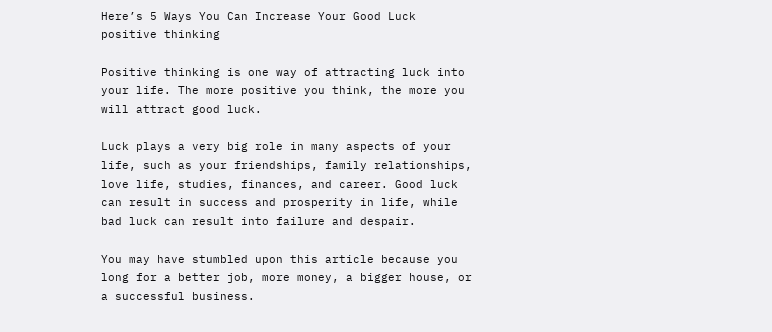Here’s 5 Ways You Can Increase Your Good Luck positive thinking

Positive thinking is one way of attracting luck into your life. The more positive you think, the more you will attract good luck.

Luck plays a very big role in many aspects of your life, such as your friendships, family relationships, love life, studies, finances, and career. Good luck can result in success and prosperity in life, while bad luck can result into failure and despair.

You may have stumbled upon this article because you long for a better job, more money, a bigger house, or a successful business.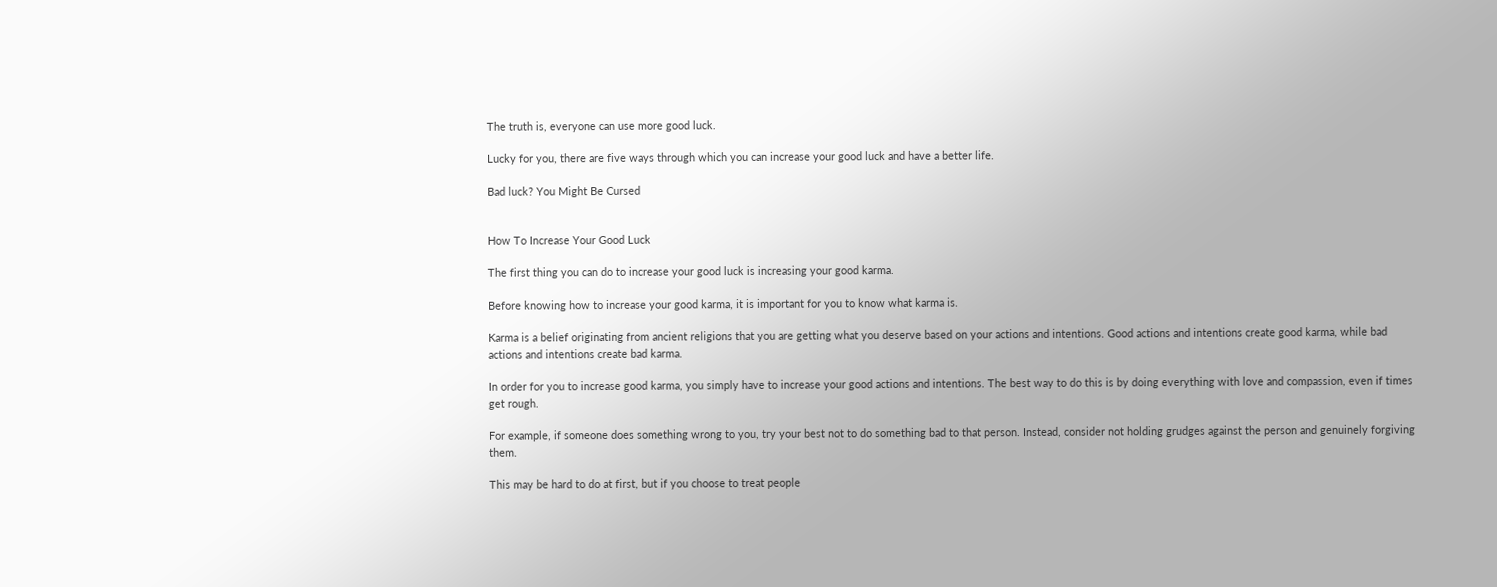The truth is, everyone can use more good luck.

Lucky for you, there are five ways through which you can increase your good luck and have a better life.

Bad luck? You Might Be Cursed


How To Increase Your Good Luck

The first thing you can do to increase your good luck is increasing your good karma.

Before knowing how to increase your good karma, it is important for you to know what karma is.

Karma is a belief originating from ancient religions that you are getting what you deserve based on your actions and intentions. Good actions and intentions create good karma, while bad actions and intentions create bad karma.

In order for you to increase good karma, you simply have to increase your good actions and intentions. The best way to do this is by doing everything with love and compassion, even if times get rough.

For example, if someone does something wrong to you, try your best not to do something bad to that person. Instead, consider not holding grudges against the person and genuinely forgiving them.

This may be hard to do at first, but if you choose to treat people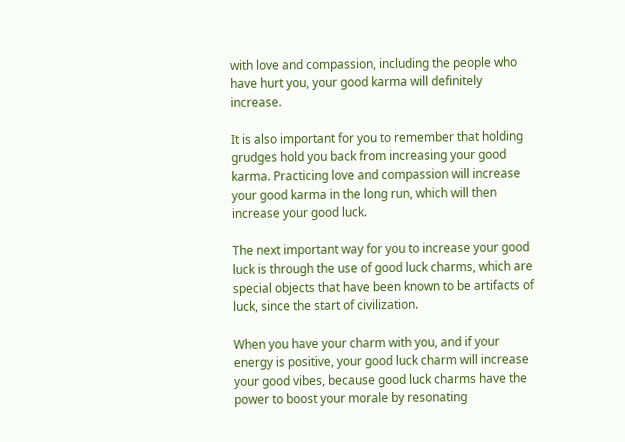with love and compassion, including the people who have hurt you, your good karma will definitely increase.

It is also important for you to remember that holding grudges hold you back from increasing your good karma. Practicing love and compassion will increase your good karma in the long run, which will then increase your good luck.

The next important way for you to increase your good luck is through the use of good luck charms, which are special objects that have been known to be artifacts of luck, since the start of civilization.

When you have your charm with you, and if your energy is positive, your good luck charm will increase your good vibes, because good luck charms have the power to boost your morale by resonating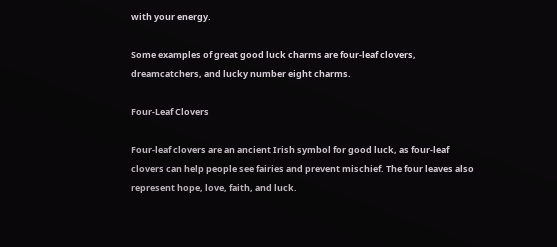with your energy.

Some examples of great good luck charms are four-leaf clovers, dreamcatchers, and lucky number eight charms.

Four-Leaf Clovers

Four-leaf clovers are an ancient Irish symbol for good luck, as four-leaf clovers can help people see fairies and prevent mischief. The four leaves also represent hope, love, faith, and luck.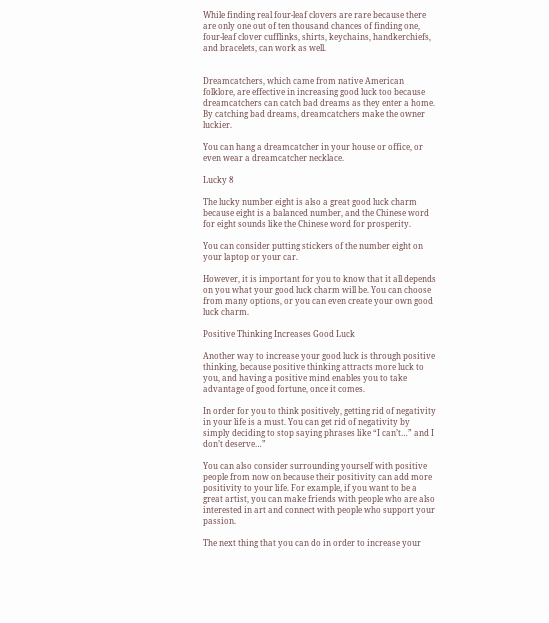While finding real four-leaf clovers are rare because there are only one out of ten thousand chances of finding one, four-leaf clover cufflinks, shirts, keychains, handkerchiefs, and bracelets, can work as well.


Dreamcatchers, which came from native American folklore, are effective in increasing good luck too because dreamcatchers can catch bad dreams as they enter a home. By catching bad dreams, dreamcatchers make the owner luckier.

You can hang a dreamcatcher in your house or office, or even wear a dreamcatcher necklace.

Lucky 8

The lucky number eight is also a great good luck charm because eight is a balanced number, and the Chinese word for eight sounds like the Chinese word for prosperity.

You can consider putting stickers of the number eight on your laptop or your car.

However, it is important for you to know that it all depends on you what your good luck charm will be. You can choose from many options, or you can even create your own good luck charm.

Positive Thinking Increases Good Luck

Another way to increase your good luck is through positive thinking, because positive thinking attracts more luck to you, and having a positive mind enables you to take advantage of good fortune, once it comes.

In order for you to think positively, getting rid of negativity in your life is a must. You can get rid of negativity by simply deciding to stop saying phrases like “I can’t…” and I don’t deserve…”

You can also consider surrounding yourself with positive people from now on because their positivity can add more positivity to your life. For example, if you want to be a great artist, you can make friends with people who are also interested in art and connect with people who support your passion.

The next thing that you can do in order to increase your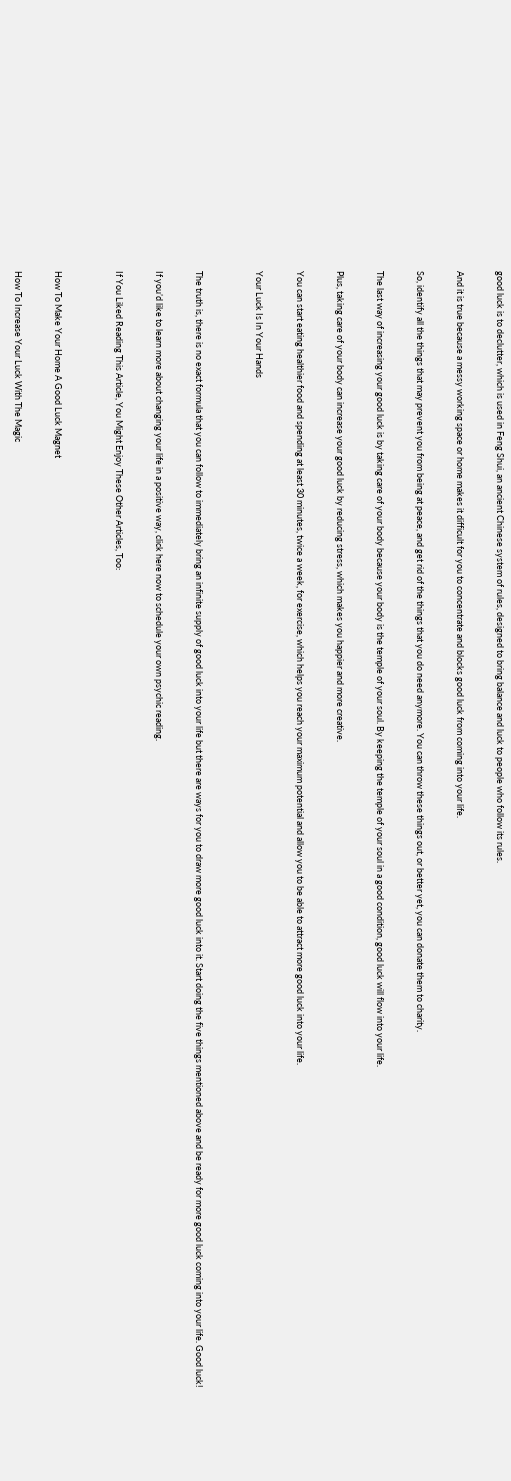good luck is to declutter, which is used in Feng Shui, an ancient Chinese system of rules, designed to bring balance and luck to people who follow its rules.

And it is true because a messy working space or home makes it difficult for you to concentrate and blocks good luck from coming into your life.

So, identify all the things that may prevent you from being at peace, and get rid of the things that you do need anymore. You can throw these things out, or better yet, you can donate them to charity.

The last way of increasing your good luck is by taking care of your body because your body is the temple of your soul. By keeping the temple of your soul in a good condition, good luck will flow into your life.

Plus, taking care of your body can increase your good luck by reducing stress, which makes you happier and more creative.

You can start eating healthier food and spending at least 30 minutes, twice a week, for exercise, which helps you reach your maximum potential and allow you to be able to attract more good luck into your life.

Your Luck Is In Your Hands


The truth is, there is no exact formula that you can follow to immediately bring an infinite supply of good luck into your life but there are ways for you to draw more good luck into it. Start doing the five things mentioned above and be ready for more good luck coming into your life. Good luck!

If you’d like to learn more about changing your life in a positive way, click here now to schedule your own psychic reading.

If You Liked Reading This Article, You Might Enjoy These Other Articles, Too:


How To Make Your Home A Good Luck Magnet

How To Increase Your Luck With The Magic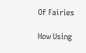Of Fairies

How Using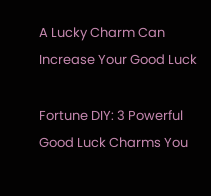A Lucky Charm Can Increase Your Good Luck

Fortune DIY: 3 Powerful Good Luck Charms You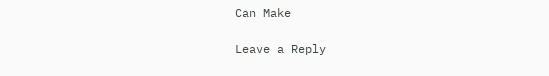Can Make

Leave a Reply